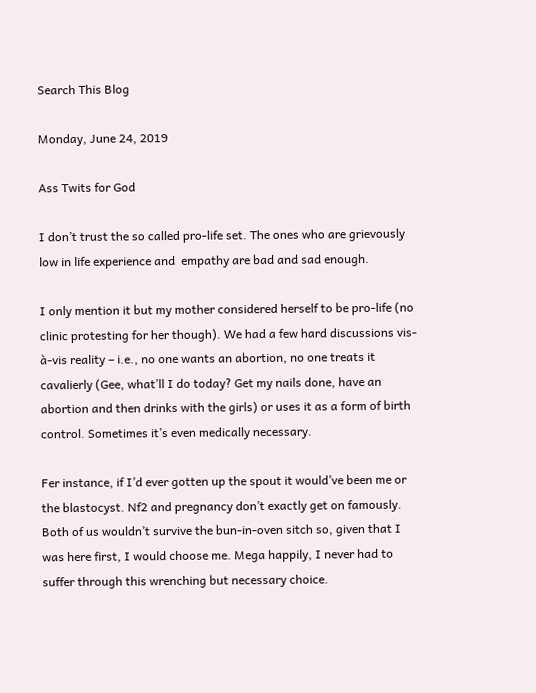Search This Blog

Monday, June 24, 2019

Ass Twits for God

I don’t trust the so called pro-life set. The ones who are grievously low in life experience and  empathy are bad and sad enough.

I only mention it but my mother considered herself to be pro-life (no clinic protesting for her though). We had a few hard discussions vis-à-vis reality – i.e., no one wants an abortion, no one treats it cavalierly (Gee, what’ll I do today? Get my nails done, have an abortion and then drinks with the girls) or uses it as a form of birth control. Sometimes it’s even medically necessary.

Fer instance, if I’d ever gotten up the spout it would’ve been me or the blastocyst. Nf2 and pregnancy don’t exactly get on famously. Both of us wouldn’t survive the bun-in-oven sitch so, given that I was here first, I would choose me. Mega happily, I never had to suffer through this wrenching but necessary choice.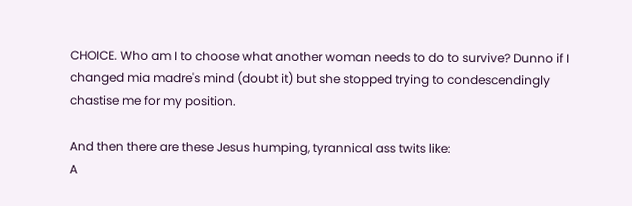CHOICE. Who am I to choose what another woman needs to do to survive? Dunno if I changed mia madre's mind (doubt it) but she stopped trying to condescendingly chastise me for my position.

And then there are these Jesus humping, tyrannical ass twits like:
A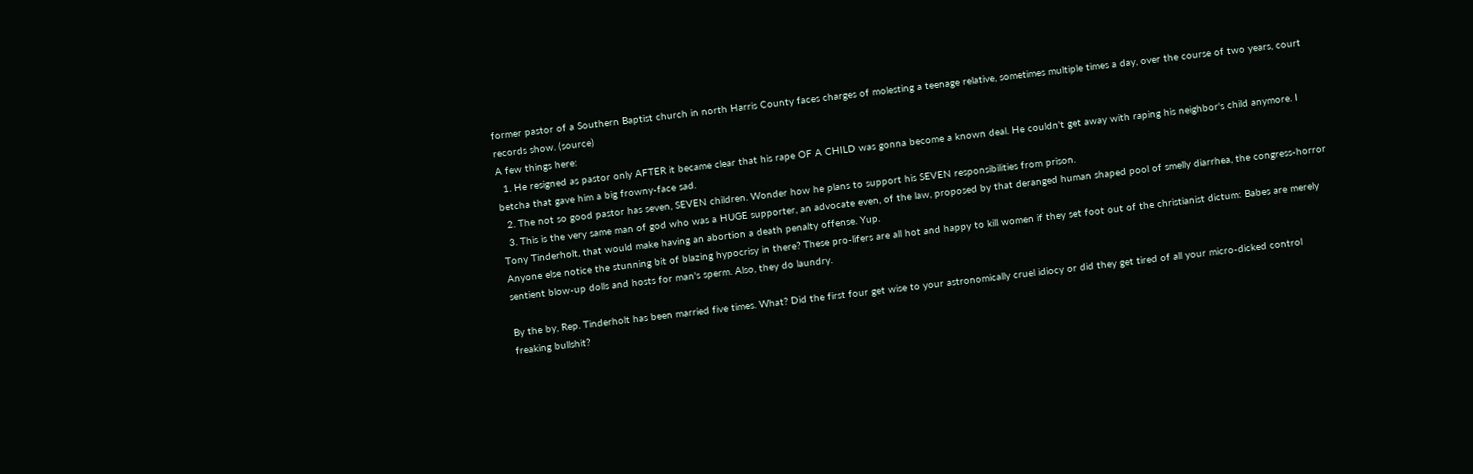former pastor of a Southern Baptist church in north Harris County faces charges of molesting a teenage relative, sometimes multiple times a day, over the course of two years, court records show. (source)
A few things here:
  1. He resigned as pastor only AFTER it became clear that his rape OF A CHILD was gonna become a known deal. He couldn't get away with raping his neighbor's child anymore. I betcha that gave him a big frowny-face sad.
  2. The not so good pastor has seven, SEVEN children. Wonder how he plans to support his SEVEN responsibilities from prison.
  3. This is the very same man of god who was a HUGE supporter, an advocate even, of the law, proposed by that deranged human shaped pool of smelly diarrhea, the congress-horror Tony Tinderholt, that would make having an abortion a death penalty offense. Yup.
Anyone else notice the stunning bit of blazing hypocrisy in there? These pro-lifers are all hot and happy to kill women if they set foot out of the christianist dictum: Babes are merely sentient blow-up dolls and hosts for man's sperm. Also, they do laundry.

By the by, Rep. Tinderholt has been married five times. What? Did the first four get wise to your astronomically cruel idiocy or did they get tired of all your micro-dicked control freaking bullshit?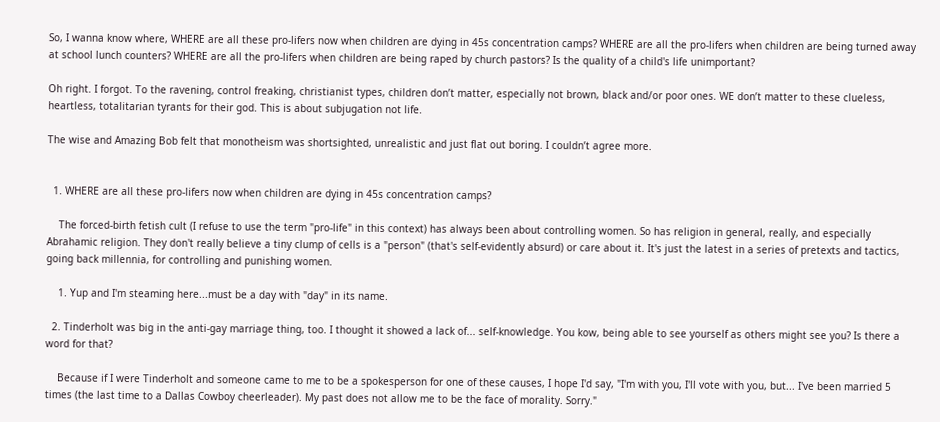So, I wanna know where, WHERE are all these pro-lifers now when children are dying in 45s concentration camps? WHERE are all the pro-lifers when children are being turned away at school lunch counters? WHERE are all the pro-lifers when children are being raped by church pastors? Is the quality of a child's life unimportant?

Oh right. I forgot. To the ravening, control freaking, christianist types, children don’t matter, especially not brown, black and/or poor ones. WE don’t matter to these clueless, heartless, totalitarian tyrants for their god. This is about subjugation not life.

The wise and Amazing Bob felt that monotheism was shortsighted, unrealistic and just flat out boring. I couldn’t agree more.


  1. WHERE are all these pro-lifers now when children are dying in 45s concentration camps?

    The forced-birth fetish cult (I refuse to use the term "pro-life" in this context) has always been about controlling women. So has religion in general, really, and especially Abrahamic religion. They don't really believe a tiny clump of cells is a "person" (that's self-evidently absurd) or care about it. It's just the latest in a series of pretexts and tactics, going back millennia, for controlling and punishing women.

    1. Yup and I'm steaming here...must be a day with "day" in its name.

  2. Tinderholt was big in the anti-gay marriage thing, too. I thought it showed a lack of... self-knowledge. You kow, being able to see yourself as others might see you? Is there a word for that?

    Because if I were Tinderholt and someone came to me to be a spokesperson for one of these causes, I hope I'd say, "I'm with you, I'll vote with you, but... I've been married 5 times (the last time to a Dallas Cowboy cheerleader). My past does not allow me to be the face of morality. Sorry."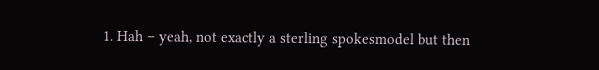1. Hah – yeah, not exactly a sterling spokesmodel but then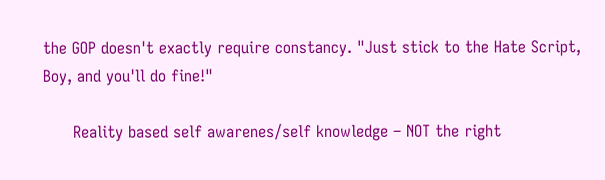the GOP doesn't exactly require constancy. "Just stick to the Hate Script, Boy, and you'll do fine!"

      Reality based self awarenes/self knowledge – NOT the right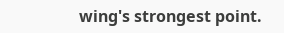wing's strongest point.